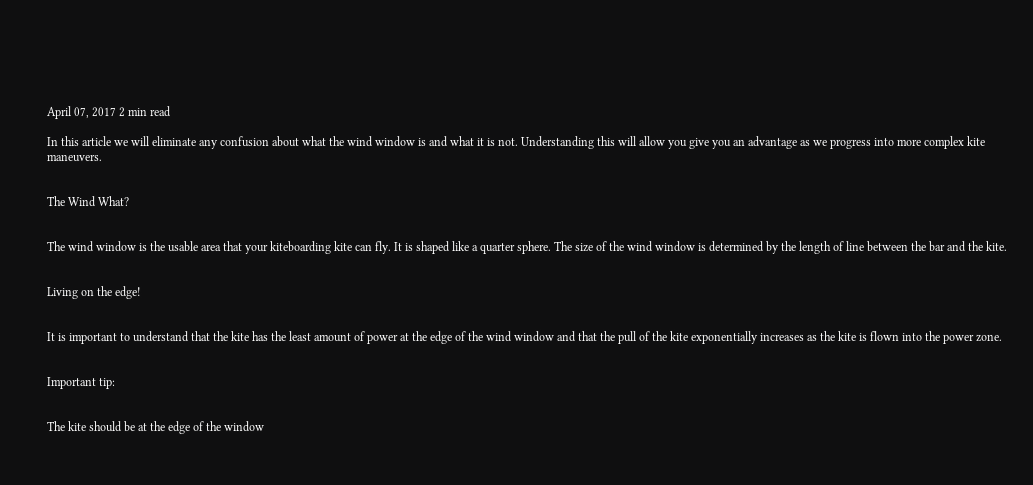April 07, 2017 2 min read

In this article we will eliminate any confusion about what the wind window is and what it is not. Understanding this will allow you give you an advantage as we progress into more complex kite maneuvers.


The Wind What?


The wind window is the usable area that your kiteboarding kite can fly. It is shaped like a quarter sphere. The size of the wind window is determined by the length of line between the bar and the kite.


Living on the edge!


It is important to understand that the kite has the least amount of power at the edge of the wind window and that the pull of the kite exponentially increases as the kite is flown into the power zone.


Important tip:


The kite should be at the edge of the window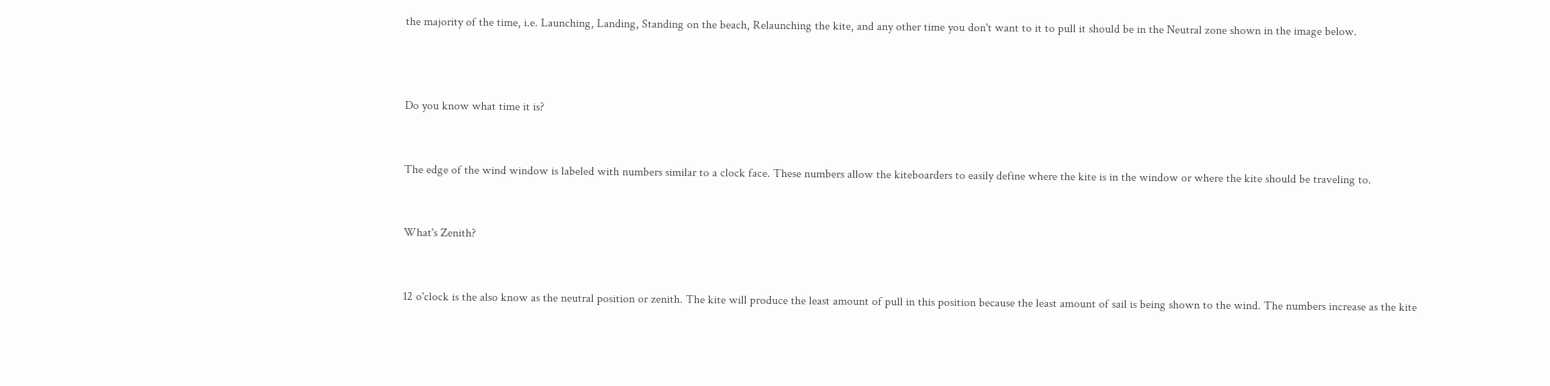the majority of the time, i.e. Launching, Landing, Standing on the beach, Relaunching the kite, and any other time you don't want to it to pull it should be in the Neutral zone shown in the image below.



Do you know what time it is?


The edge of the wind window is labeled with numbers similar to a clock face. These numbers allow the kiteboarders to easily define where the kite is in the window or where the kite should be traveling to.


What's Zenith?


12 o'clock is the also know as the neutral position or zenith. The kite will produce the least amount of pull in this position because the least amount of sail is being shown to the wind. The numbers increase as the kite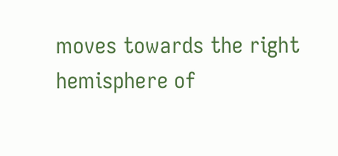moves towards the right hemisphere of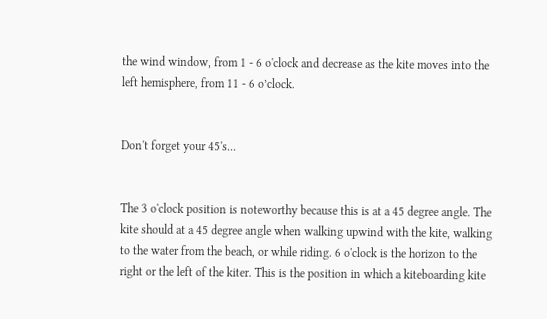the wind window, from 1 - 6 o'clock and decrease as the kite moves into the left hemisphere, from 11 - 6 o’clock.


Don't forget your 45's...


The 3 o'clock position is noteworthy because this is at a 45 degree angle. The kite should at a 45 degree angle when walking upwind with the kite, walking to the water from the beach, or while riding. 6 o'clock is the horizon to the right or the left of the kiter. This is the position in which a kiteboarding kite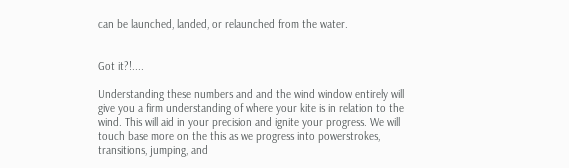can be launched, landed, or relaunched from the water.


Got it?!....

Understanding these numbers and and the wind window entirely will give you a firm understanding of where your kite is in relation to the wind. This will aid in your precision and ignite your progress. We will touch base more on the this as we progress into powerstrokes, transitions, jumping, and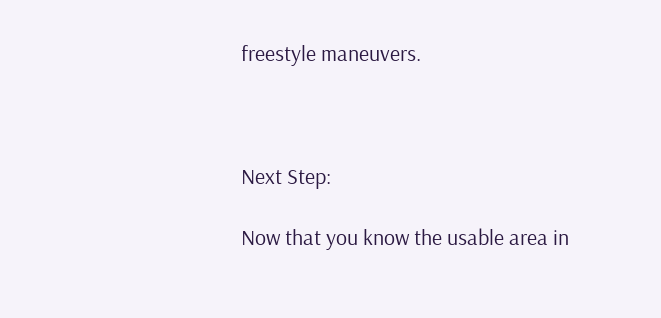freestyle maneuvers.



Next Step:

Now that you know the usable area in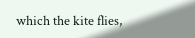which the kite flies,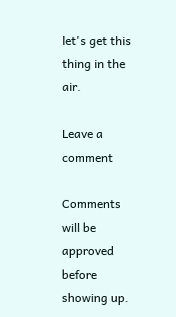let's get this thing in the air.

Leave a comment

Comments will be approved before showing up.